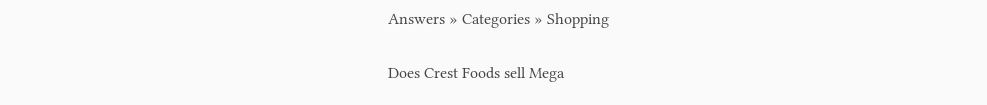Answers » Categories » Shopping

Does Crest Foods sell Mega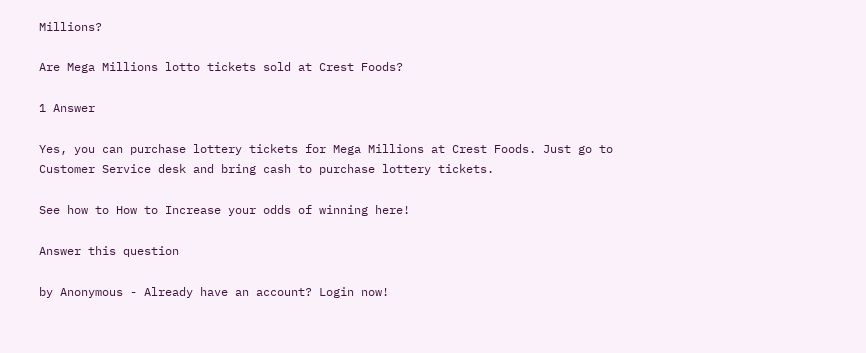Millions?

Are Mega Millions lotto tickets sold at Crest Foods?

1 Answer

Yes, you can purchase lottery tickets for Mega Millions at Crest Foods. Just go to Customer Service desk and bring cash to purchase lottery tickets.

See how to How to Increase your odds of winning here!

Answer this question

by Anonymous - Already have an account? Login now!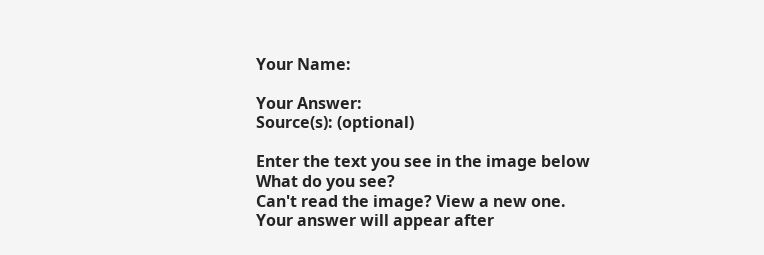Your Name:

Your Answer:
Source(s): (optional)

Enter the text you see in the image below
What do you see?
Can't read the image? View a new one.
Your answer will appear after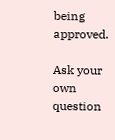being approved.

Ask your own question